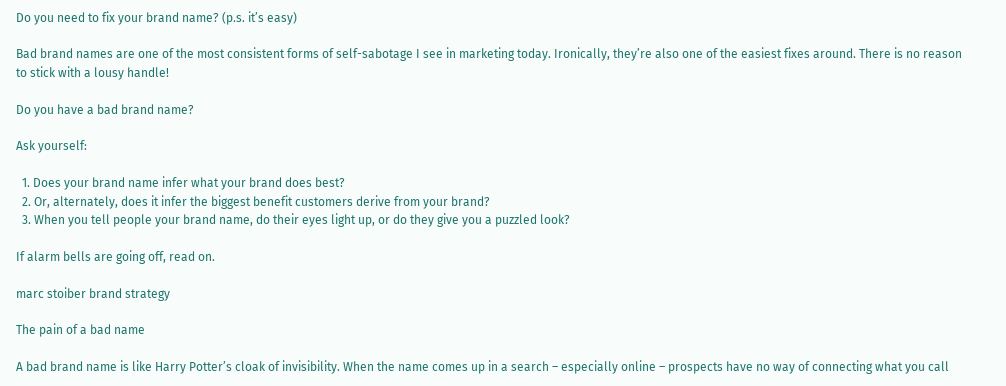Do you need to fix your brand name? (p.s. it’s easy)

Bad brand names are one of the most consistent forms of self-sabotage I see in marketing today. Ironically, they’re also one of the easiest fixes around. There is no reason to stick with a lousy handle!

Do you have a bad brand name?

Ask yourself:

  1. Does your brand name infer what your brand does best?
  2. Or, alternately, does it infer the biggest benefit customers derive from your brand?
  3. When you tell people your brand name, do their eyes light up, or do they give you a puzzled look?

If alarm bells are going off, read on.

marc stoiber brand strategy

The pain of a bad name

A bad brand name is like Harry Potter’s cloak of invisibility. When the name comes up in a search – especially online – prospects have no way of connecting what you call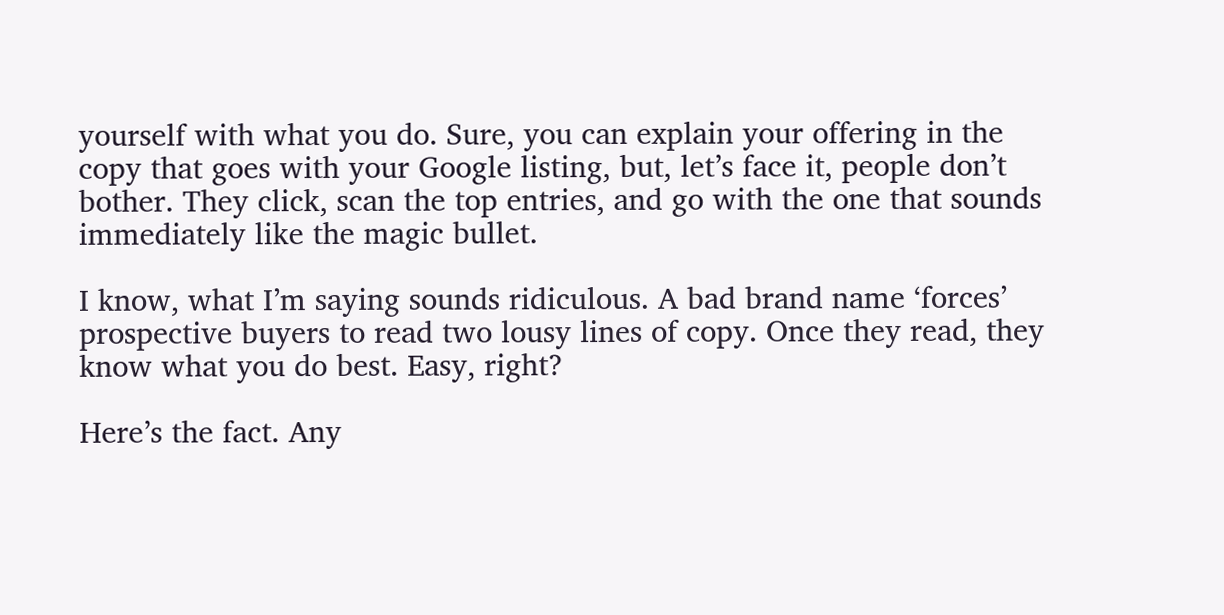yourself with what you do. Sure, you can explain your offering in the copy that goes with your Google listing, but, let’s face it, people don’t bother. They click, scan the top entries, and go with the one that sounds immediately like the magic bullet.

I know, what I’m saying sounds ridiculous. A bad brand name ‘forces’ prospective buyers to read two lousy lines of copy. Once they read, they know what you do best. Easy, right?

Here’s the fact. Any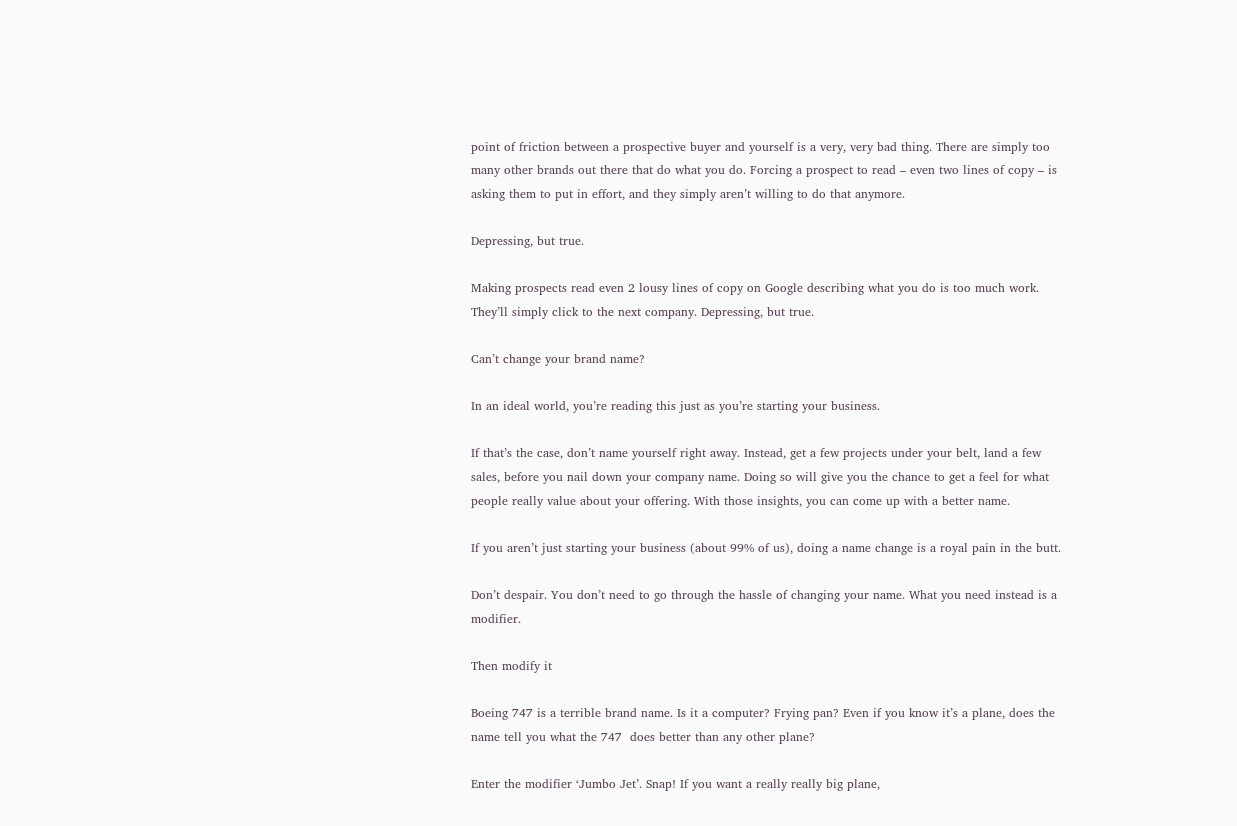point of friction between a prospective buyer and yourself is a very, very bad thing. There are simply too many other brands out there that do what you do. Forcing a prospect to read – even two lines of copy – is asking them to put in effort, and they simply aren’t willing to do that anymore.

Depressing, but true.

Making prospects read even 2 lousy lines of copy on Google describing what you do is too much work. They’ll simply click to the next company. Depressing, but true.

Can’t change your brand name?

In an ideal world, you’re reading this just as you’re starting your business.

If that’s the case, don’t name yourself right away. Instead, get a few projects under your belt, land a few sales, before you nail down your company name. Doing so will give you the chance to get a feel for what people really value about your offering. With those insights, you can come up with a better name.

If you aren’t just starting your business (about 99% of us), doing a name change is a royal pain in the butt.

Don’t despair. You don’t need to go through the hassle of changing your name. What you need instead is a modifier.

Then modify it

Boeing 747 is a terrible brand name. Is it a computer? Frying pan? Even if you know it’s a plane, does the name tell you what the 747  does better than any other plane?

Enter the modifier ‘Jumbo Jet’. Snap! If you want a really really big plane,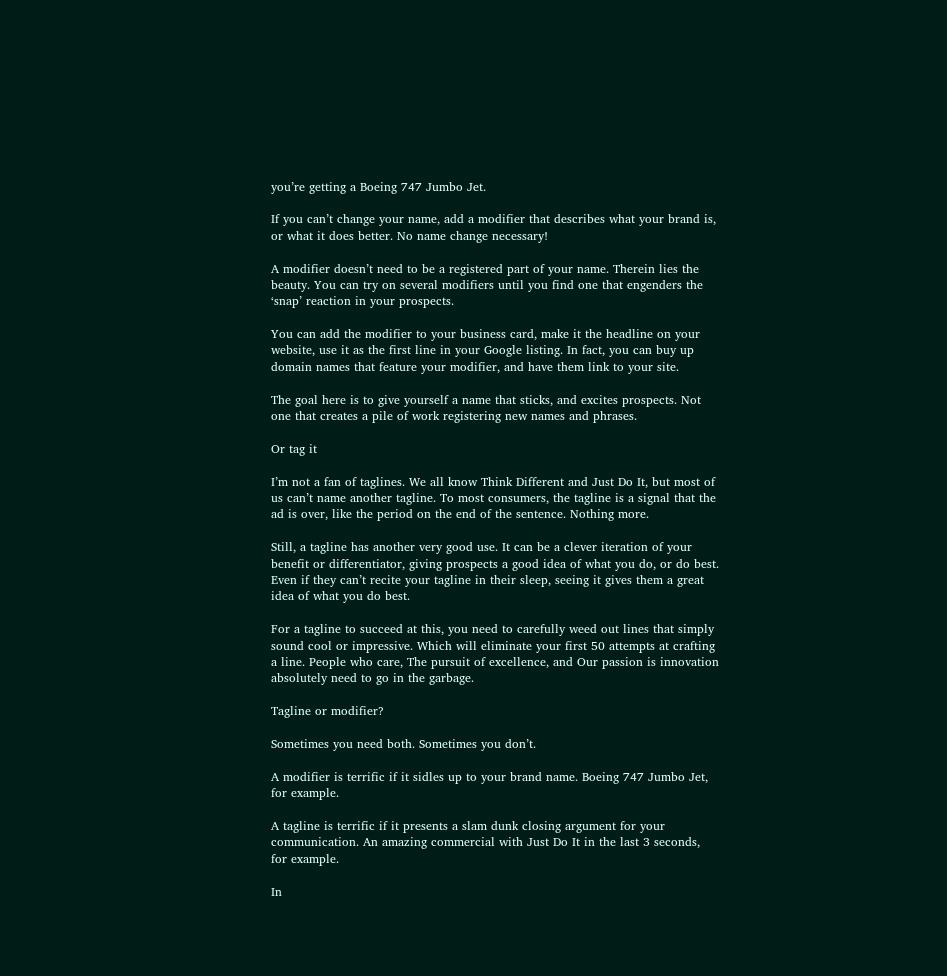you’re getting a Boeing 747 Jumbo Jet.

If you can’t change your name, add a modifier that describes what your brand is, or what it does better. No name change necessary!

A modifier doesn’t need to be a registered part of your name. Therein lies the beauty. You can try on several modifiers until you find one that engenders the ‘snap’ reaction in your prospects.

You can add the modifier to your business card, make it the headline on your website, use it as the first line in your Google listing. In fact, you can buy up domain names that feature your modifier, and have them link to your site.

The goal here is to give yourself a name that sticks, and excites prospects. Not one that creates a pile of work registering new names and phrases.

Or tag it

I’m not a fan of taglines. We all know Think Different and Just Do It, but most of us can’t name another tagline. To most consumers, the tagline is a signal that the ad is over, like the period on the end of the sentence. Nothing more.

Still, a tagline has another very good use. It can be a clever iteration of your benefit or differentiator, giving prospects a good idea of what you do, or do best. Even if they can’t recite your tagline in their sleep, seeing it gives them a great idea of what you do best.

For a tagline to succeed at this, you need to carefully weed out lines that simply sound cool or impressive. Which will eliminate your first 50 attempts at crafting a line. People who care, The pursuit of excellence, and Our passion is innovation absolutely need to go in the garbage.

Tagline or modifier?

Sometimes you need both. Sometimes you don’t.

A modifier is terrific if it sidles up to your brand name. Boeing 747 Jumbo Jet, for example.

A tagline is terrific if it presents a slam dunk closing argument for your communication. An amazing commercial with Just Do It in the last 3 seconds, for example.

In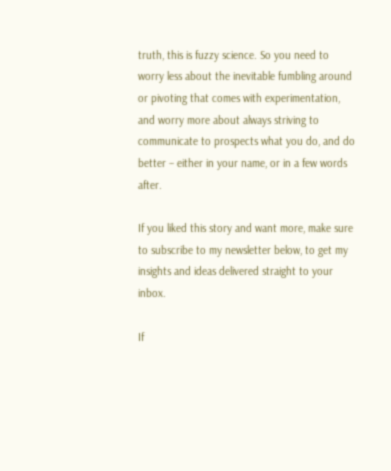truth, this is fuzzy science. So you need to worry less about the inevitable fumbling around or pivoting that comes with experimentation, and worry more about always striving to communicate to prospects what you do, and do better – either in your name, or in a few words after.

If you liked this story and want more, make sure to subscribe to my newsletter below, to get my insights and ideas delivered straight to your inbox.

If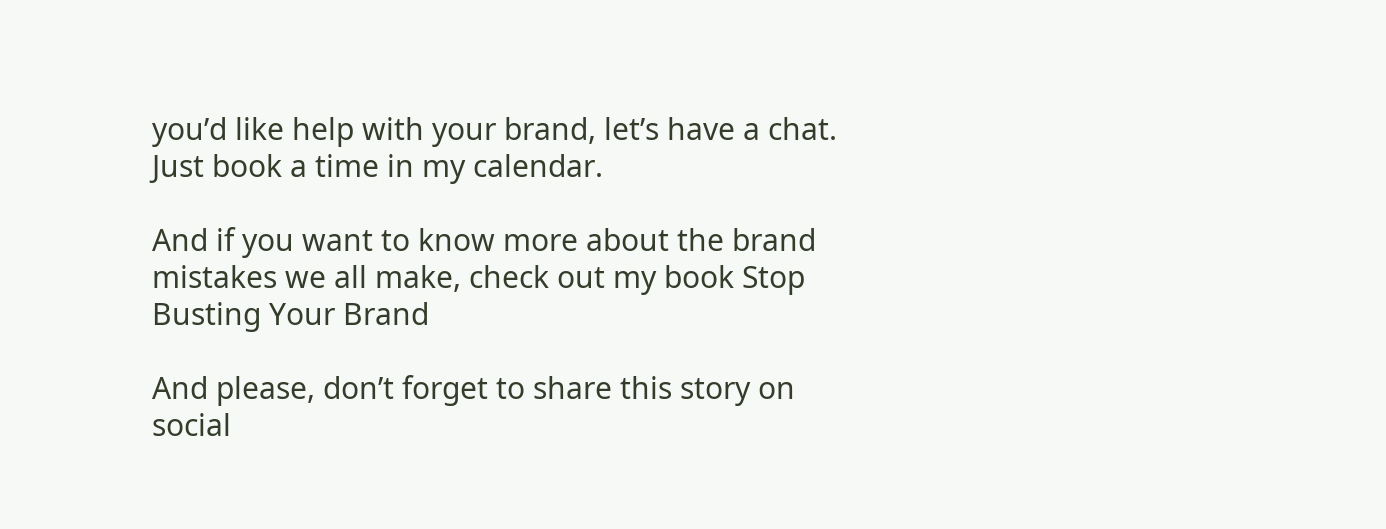you’d like help with your brand, let’s have a chat. Just book a time in my calendar.

And if you want to know more about the brand mistakes we all make, check out my book Stop Busting Your Brand

And please, don’t forget to share this story on social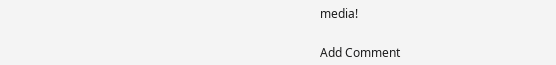media!


Add Comment